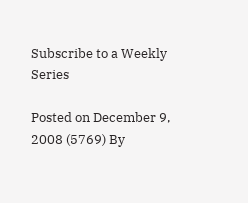Subscribe to a Weekly Series

Posted on December 9, 2008 (5769) By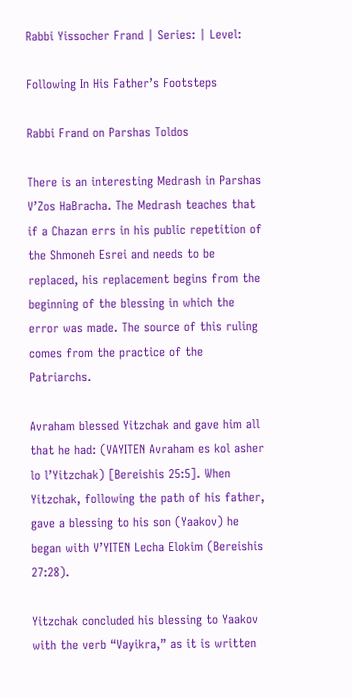Rabbi Yissocher Frand | Series: | Level:

Following In His Father’s Footsteps

Rabbi Frand on Parshas Toldos

There is an interesting Medrash in Parshas V’Zos HaBracha. The Medrash teaches that if a Chazan errs in his public repetition of the Shmoneh Esrei and needs to be replaced, his replacement begins from the beginning of the blessing in which the error was made. The source of this ruling comes from the practice of the Patriarchs.

Avraham blessed Yitzchak and gave him all that he had: (VAYITEN Avraham es kol asher lo l’Yitzchak) [Bereishis 25:5]. When Yitzchak, following the path of his father, gave a blessing to his son (Yaakov) he began with V’YITEN Lecha Elokim (Bereishis 27:28).

Yitzchak concluded his blessing to Yaakov with the verb “Vayikra,” as it is written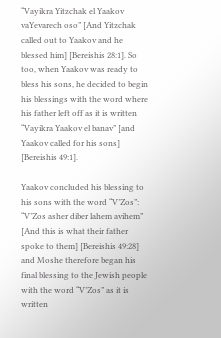“Vayikra Yitzchak el Yaakov vaYevarech oso” [And Yitzchak called out to Yaakov and he blessed him] [Bereishis 28:1]. So too, when Yaakov was ready to bless his sons, he decided to begin his blessings with the word where his father left off as it is written “Vayikra Yaakov el banav” [and Yaakov called for his sons] [Bereishis 49:1].

Yaakov concluded his blessing to his sons with the word “V’Zos”: “V’Zos asher diber lahem avihem” [And this is what their father spoke to them] [Bereishis 49:28] and Moshe therefore began his final blessing to the Jewish people with the word “V’Zos” as it is written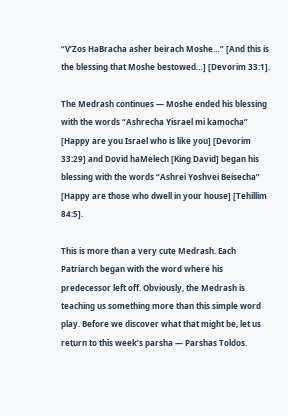“V’Zos HaBracha asher beirach Moshe…” [And this is the blessing that Moshe bestowed…] [Devorim 33:1].

The Medrash continues — Moshe ended his blessing with the words “Ashrecha Yisrael mi kamocha” [Happy are you Israel who is like you] [Devorim 33:29] and Dovid haMelech [King David] began his blessing with the words “Ashrei Yoshvei Beisecha” [Happy are those who dwell in your house] [Tehillim 84:5].

This is more than a very cute Medrash. Each Patriarch began with the word where his predecessor left off. Obviously, the Medrash is teaching us something more than this simple word play. Before we discover what that might be, let us return to this week’s parsha — Parshas Toldos.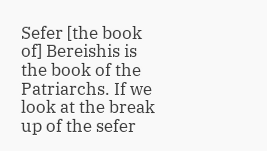Sefer [the book of] Bereishis is the book of the Patriarchs. If we look at the break up of the sefer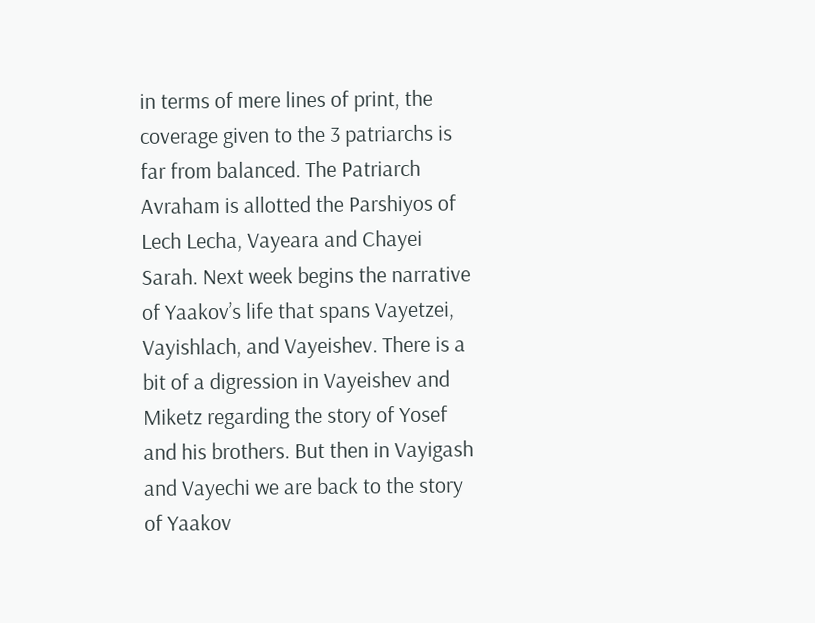in terms of mere lines of print, the coverage given to the 3 patriarchs is far from balanced. The Patriarch Avraham is allotted the Parshiyos of Lech Lecha, Vayeara and Chayei Sarah. Next week begins the narrative of Yaakov’s life that spans Vayetzei, Vayishlach, and Vayeishev. There is a bit of a digression in Vayeishev and Miketz regarding the story of Yosef and his brothers. But then in Vayigash and Vayechi we are back to the story of Yaakov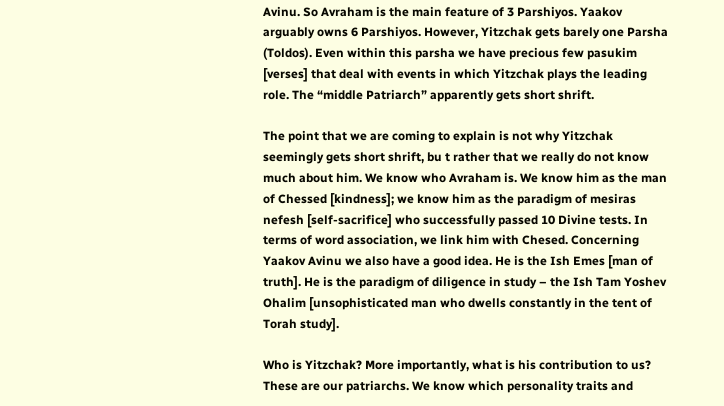Avinu. So Avraham is the main feature of 3 Parshiyos. Yaakov arguably owns 6 Parshiyos. However, Yitzchak gets barely one Parsha (Toldos). Even within this parsha we have precious few pasukim [verses] that deal with events in which Yitzchak plays the leading role. The “middle Patriarch” apparently gets short shrift.

The point that we are coming to explain is not why Yitzchak seemingly gets short shrift, bu t rather that we really do not know much about him. We know who Avraham is. We know him as the man of Chessed [kindness]; we know him as the paradigm of mesiras nefesh [self-sacrifice] who successfully passed 10 Divine tests. In terms of word association, we link him with Chesed. Concerning Yaakov Avinu we also have a good idea. He is the Ish Emes [man of truth]. He is the paradigm of diligence in study – the Ish Tam Yoshev Ohalim [unsophisticated man who dwells constantly in the tent of Torah study].

Who is Yitzchak? More importantly, what is his contribution to us? These are our patriarchs. We know which personality traits and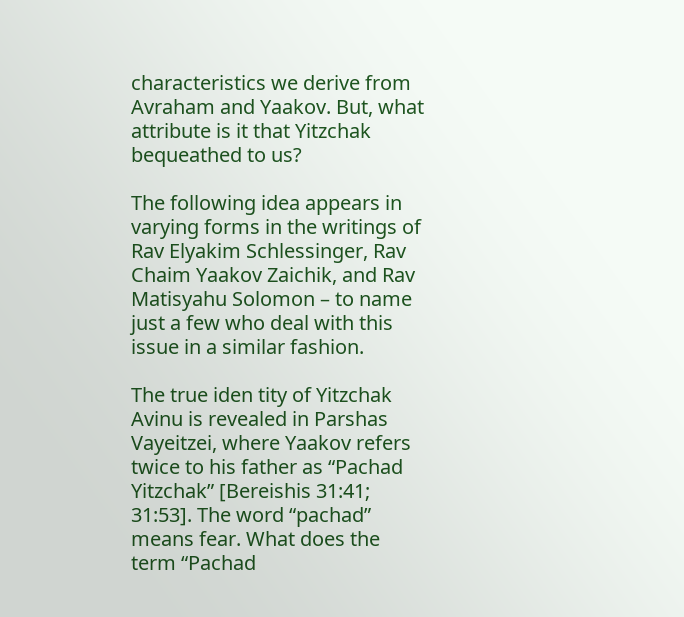characteristics we derive from Avraham and Yaakov. But, what attribute is it that Yitzchak bequeathed to us?

The following idea appears in varying forms in the writings of Rav Elyakim Schlessinger, Rav Chaim Yaakov Zaichik, and Rav Matisyahu Solomon – to name just a few who deal with this issue in a similar fashion.

The true iden tity of Yitzchak Avinu is revealed in Parshas Vayeitzei, where Yaakov refers twice to his father as “Pachad Yitzchak” [Bereishis 31:41; 31:53]. The word “pachad” means fear. What does the term “Pachad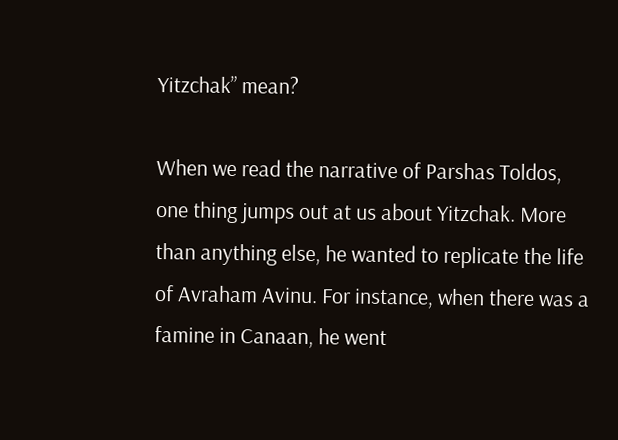Yitzchak” mean?

When we read the narrative of Parshas Toldos, one thing jumps out at us about Yitzchak. More than anything else, he wanted to replicate the life of Avraham Avinu. For instance, when there was a famine in Canaan, he went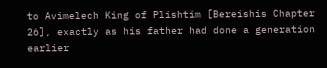to Avimelech King of Plishtim [Bereishis Chapter 26], exactly as his father had done a generation earlier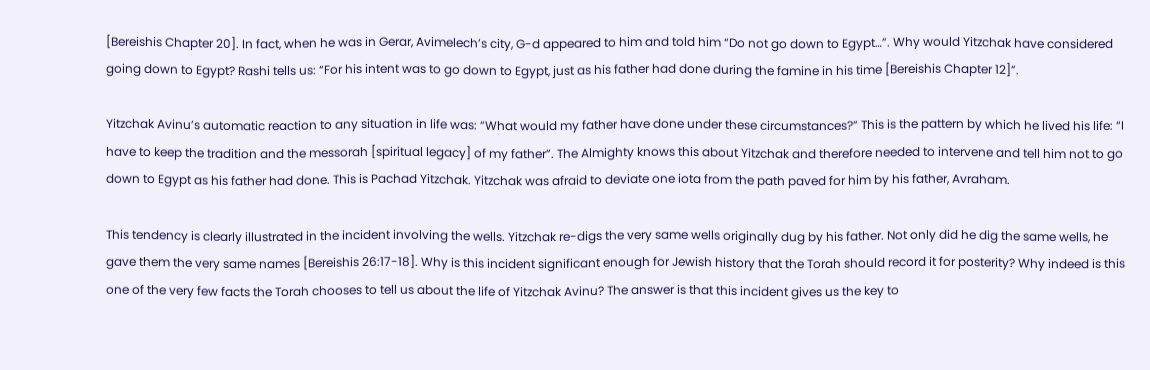[Bereishis Chapter 20]. In fact, when he was in Gerar, Avimelech’s city, G-d appeared to him and told him “Do not go down to Egypt…”. Why would Yitzchak have considered going down to Egypt? Rashi tells us: “For his intent was to go down to Egypt, just as his father had done during the famine in his time [Bereishis Chapter 12]”.

Yitzchak Avinu’s automatic reaction to any situation in life was: “What would my father have done under these circumstances?” This is the pattern by which he lived his life: “I have to keep the tradition and the messorah [spiritual legacy] of my father”. The Almighty knows this about Yitzchak and therefore needed to intervene and tell him not to go down to Egypt as his father had done. This is Pachad Yitzchak. Yitzchak was afraid to deviate one iota from the path paved for him by his father, Avraham.

This tendency is clearly illustrated in the incident involving the wells. Yitzchak re-digs the very same wells originally dug by his father. Not only did he dig the same wells, he gave them the very same names [Bereishis 26:17-18]. Why is this incident significant enough for Jewish history that the Torah should record it for posterity? Why indeed is this one of the very few facts the Torah chooses to tell us about the life of Yitzchak Avinu? The answer is that this incident gives us the key to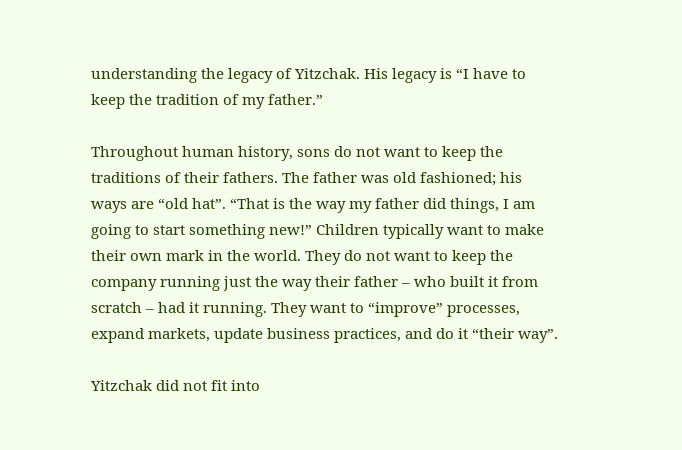understanding the legacy of Yitzchak. His legacy is “I have to keep the tradition of my father.”

Throughout human history, sons do not want to keep the traditions of their fathers. The father was old fashioned; his ways are “old hat”. “That is the way my father did things, I am going to start something new!” Children typically want to make their own mark in the world. They do not want to keep the company running just the way their father – who built it from scratch – had it running. They want to “improve” processes, expand markets, update business practices, and do it “their way”.

Yitzchak did not fit into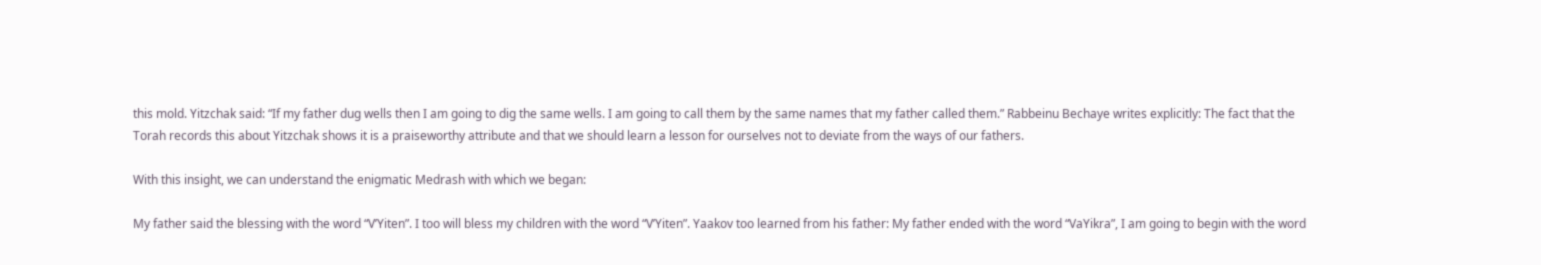this mold. Yitzchak said: “If my father dug wells then I am going to dig the same wells. I am going to call them by the same names that my father called them.” Rabbeinu Bechaye writes explicitly: The fact that the Torah records this about Yitzchak shows it is a praiseworthy attribute and that we should learn a lesson for ourselves not to deviate from the ways of our fathers.

With this insight, we can understand the enigmatic Medrash with which we began:

My father said the blessing with the word “V’Yiten”. I too will bless my children with the word “V’Yiten”. Yaakov too learned from his father: My father ended with the word “VaYikra”, I am going to begin with the word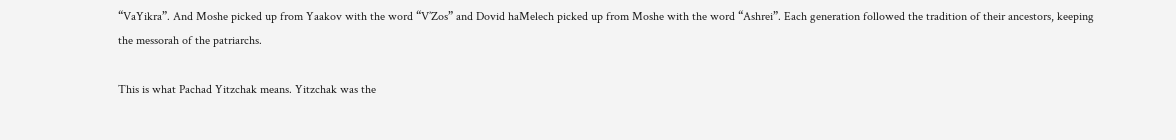“VaYikra”. And Moshe picked up from Yaakov with the word “V’Zos” and Dovid haMelech picked up from Moshe with the word “Ashrei”. Each generation followed the tradition of their ancestors, keeping the messorah of the patriarchs.

This is what Pachad Yitzchak means. Yitzchak was the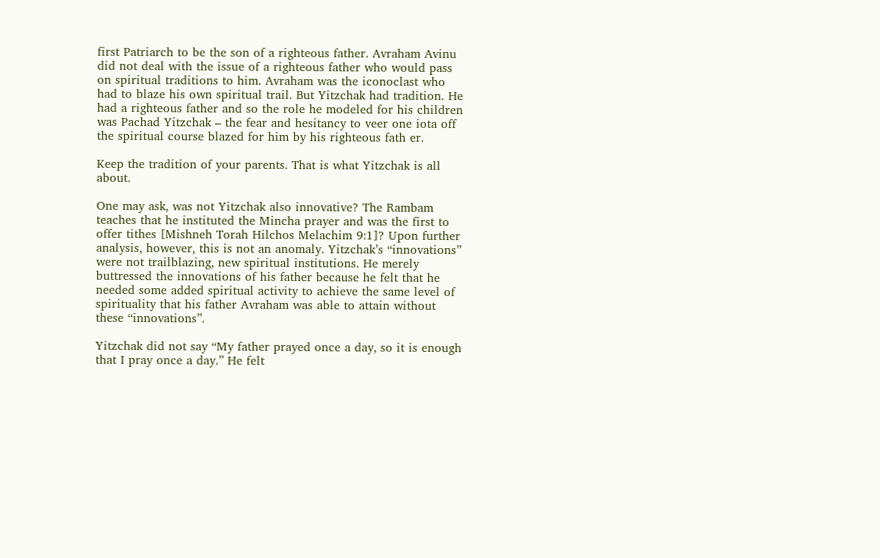first Patriarch to be the son of a righteous father. Avraham Avinu did not deal with the issue of a righteous father who would pass on spiritual traditions to him. Avraham was the iconoclast who had to blaze his own spiritual trail. But Yitzchak had tradition. He had a righteous father and so the role he modeled for his children was Pachad Yitzchak – the fear and hesitancy to veer one iota off the spiritual course blazed for him by his righteous fath er.

Keep the tradition of your parents. That is what Yitzchak is all about.

One may ask, was not Yitzchak also innovative? The Rambam teaches that he instituted the Mincha prayer and was the first to offer tithes [Mishneh Torah Hilchos Melachim 9:1]? Upon further analysis, however, this is not an anomaly. Yitzchak’s “innovations” were not trailblazing, new spiritual institutions. He merely buttressed the innovations of his father because he felt that he needed some added spiritual activity to achieve the same level of spirituality that his father Avraham was able to attain without these “innovations”.

Yitzchak did not say “My father prayed once a day, so it is enough that I pray once a day.” He felt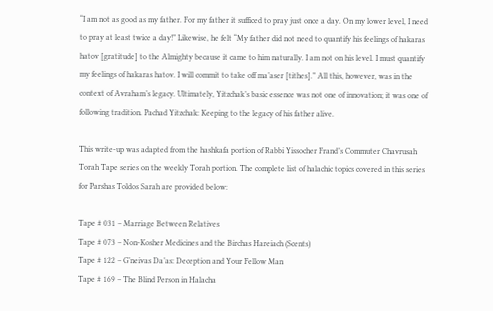“I am not as good as my father. For my father it sufficed to pray just once a day. On my lower level, I need to pray at least twice a day!” Likewise, he felt “My father did not need to quantify his feelings of hakaras hatov [gratitude] to the Almighty because it came to him naturally. I am not on his level. I must quantify my feelings of hakaras hatov. I will commit to take off ma’aser [tithes].” All this, however, was in the context of Avraham’s legacy. Ultimately, Yitzchak’s basic essence was not one of innovation; it was one of following tradition. Pachad Yitzchak: Keeping to the legacy of his father alive.

This write-up was adapted from the hashkafa portion of Rabbi Yissocher Frand’s Commuter Chavrusah Torah Tape series on the weekly Torah portion. The complete list of halachic topics covered in this series for Parshas Toldos Sarah are provided below:

Tape # 031 – Marriage Between Relatives
Tape # 073 – Non-Kosher Medicines and the Birchas Hareiach (Scents)
Tape # 122 – G’neivas Da’as: Deception and Your Fellow Man
Tape # 169 – The Blind Person in Halacha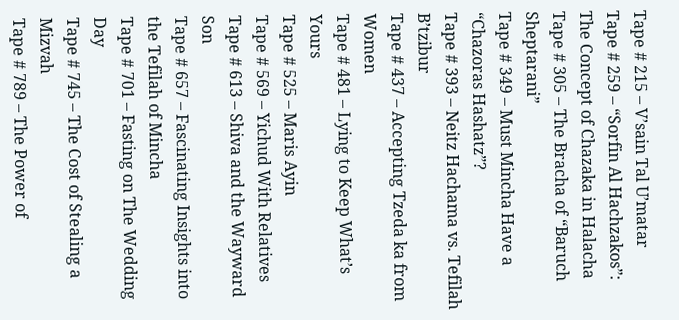Tape # 215 – V’sain Tal U’matar
Tape # 259 – “Sorfin Al Hachzakos”: The Concept of Chazaka in Halacha
Tape # 305 – The Bracha of “Baruch Sheptarani”
Tape # 349 – Must Mincha Have a “Chazoras Hashatz”?
Tape # 393 – Neitz Hachama vs. Tefilah B’tzibur
Tape # 437 – Accepting Tzeda ka from Women
Tape # 481 – Lying to Keep What’s Yours
Tape # 525 – Maris Ayin
Tape # 569 – Yichud With Relatives
Tape # 613 – Shiva and the Wayward Son
Tape # 657 – Fascinating Insights into the Tefilah of Mincha
Tape # 701 – Fasting on The Wedding Day
Tape # 745 – The Cost of Stealing a Mizvah
Tape # 789 – The Power of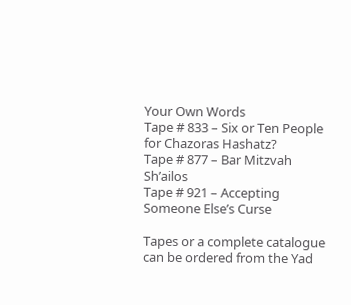Your Own Words
Tape # 833 – Six or Ten People for Chazoras Hashatz?
Tape # 877 – Bar Mitzvah Sh’ailos
Tape # 921 – Accepting Someone Else’s Curse

Tapes or a complete catalogue can be ordered from the Yad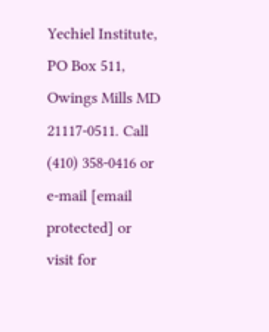Yechiel Institute, PO Box 511, Owings Mills MD 21117-0511. Call (410) 358-0416 or e-mail [email protected] or visit for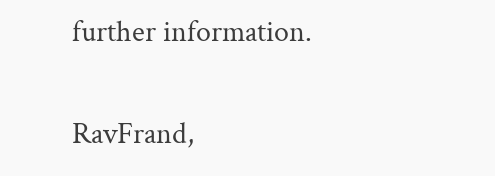further information.

RavFrand,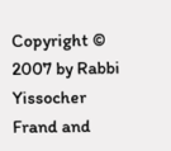Copyright © 2007 by Rabbi Yissocher Frand and